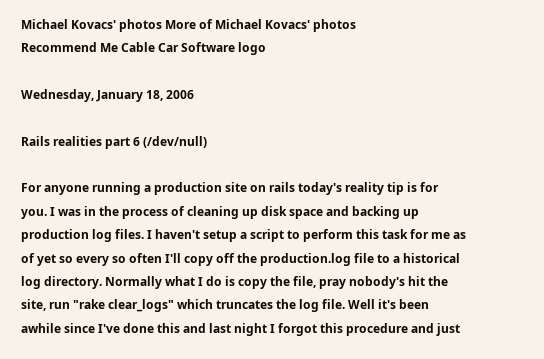Michael Kovacs' photos More of Michael Kovacs' photos
Recommend Me Cable Car Software logo

Wednesday, January 18, 2006

Rails realities part 6 (/dev/null)

For anyone running a production site on rails today's reality tip is for you. I was in the process of cleaning up disk space and backing up production log files. I haven't setup a script to perform this task for me as of yet so every so often I'll copy off the production.log file to a historical log directory. Normally what I do is copy the file, pray nobody's hit the site, run "rake clear_logs" which truncates the log file. Well it's been awhile since I've done this and last night I forgot this procedure and just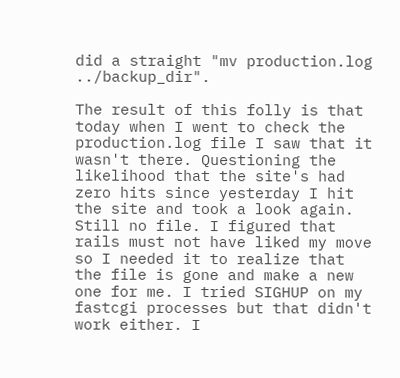did a straight "mv production.log ../backup_dir".

The result of this folly is that today when I went to check the production.log file I saw that it wasn't there. Questioning the likelihood that the site's had zero hits since yesterday I hit the site and took a look again. Still no file. I figured that rails must not have liked my move so I needed it to realize that the file is gone and make a new one for me. I tried SIGHUP on my fastcgi processes but that didn't work either. I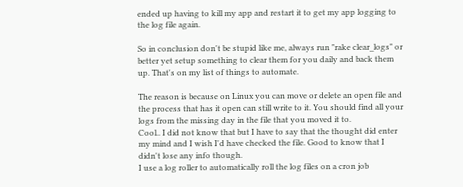ended up having to kill my app and restart it to get my app logging to the log file again.

So in conclusion don't be stupid like me, always run "rake clear_logs" or better yet setup something to clear them for you daily and back them up. That's on my list of things to automate.

The reason is because on Linux you can move or delete an open file and the process that has it open can still write to it. You should find all your logs from the missing day in the file that you moved it to.
Cool.. I did not know that but I have to say that the thought did enter my mind and I wish I'd have checked the file. Good to know that I didn't lose any info though.
I use a log roller to automatically roll the log files on a cron job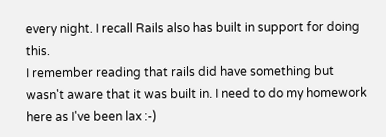every night. I recall Rails also has built in support for doing this.
I remember reading that rails did have something but wasn't aware that it was built in. I need to do my homework here as I've been lax :-)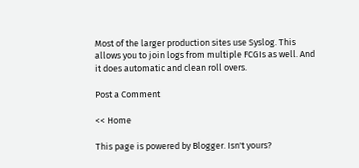Most of the larger production sites use Syslog. This allows you to join logs from multiple FCGIs as well. And it does automatic and clean roll overs.

Post a Comment

<< Home

This page is powered by Blogger. Isn't yours?